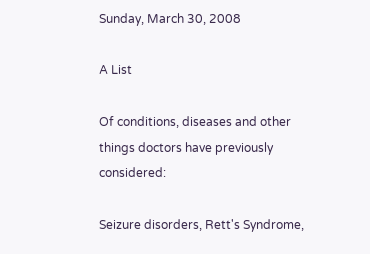Sunday, March 30, 2008

A List

Of conditions, diseases and other things doctors have previously considered:

Seizure disorders, Rett's Syndrome,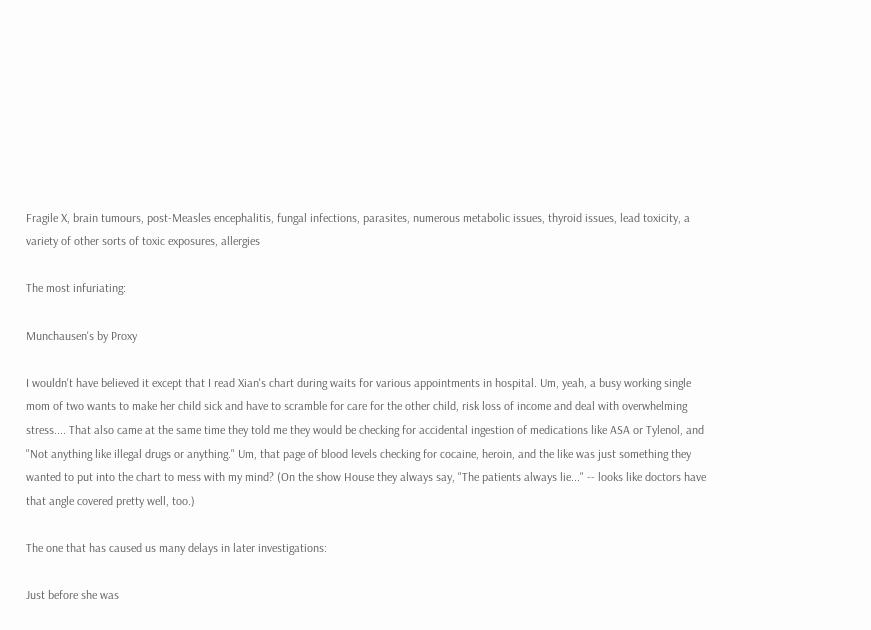Fragile X, brain tumours, post-Measles encephalitis, fungal infections, parasites, numerous metabolic issues, thyroid issues, lead toxicity, a variety of other sorts of toxic exposures, allergies

The most infuriating:

Munchausen's by Proxy

I wouldn't have believed it except that I read Xian's chart during waits for various appointments in hospital. Um, yeah, a busy working single mom of two wants to make her child sick and have to scramble for care for the other child, risk loss of income and deal with overwhelming stress.... That also came at the same time they told me they would be checking for accidental ingestion of medications like ASA or Tylenol, and "Not anything like illegal drugs or anything." Um, that page of blood levels checking for cocaine, heroin, and the like was just something they wanted to put into the chart to mess with my mind? (On the show House they always say, "The patients always lie..." -- looks like doctors have that angle covered pretty well, too.)

The one that has caused us many delays in later investigations:

Just before she was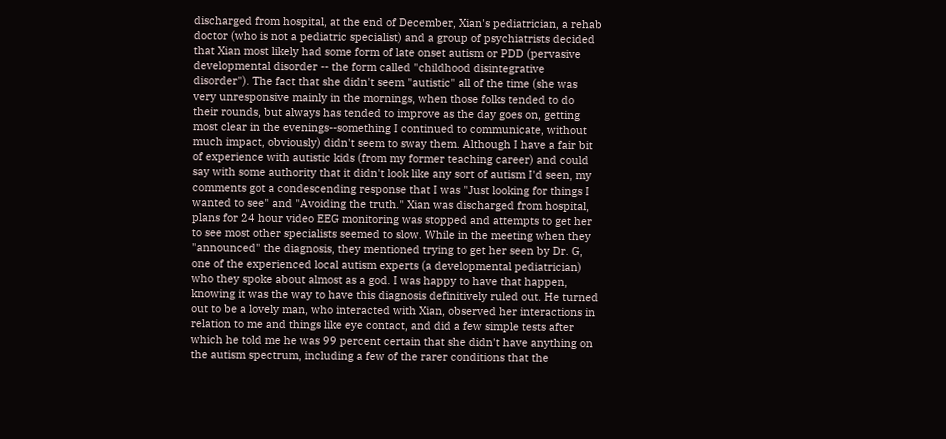discharged from hospital, at the end of December, Xian's pediatrician, a rehab doctor (who is not a pediatric specialist) and a group of psychiatrists decided that Xian most likely had some form of late onset autism or PDD (pervasive developmental disorder -- the form called "childhood disintegrative disorder"). The fact that she didn't seem "autistic" all of the time (she was very unresponsive mainly in the mornings, when those folks tended to do their rounds, but always has tended to improve as the day goes on, getting most clear in the evenings--something I continued to communicate, without much impact, obviously) didn't seem to sway them. Although I have a fair bit of experience with autistic kids (from my former teaching career) and could say with some authority that it didn't look like any sort of autism I'd seen, my comments got a condescending response that I was "Just looking for things I wanted to see" and "Avoiding the truth." Xian was discharged from hospital, plans for 24 hour video EEG monitoring was stopped and attempts to get her to see most other specialists seemed to slow. While in the meeting when they "announced" the diagnosis, they mentioned trying to get her seen by Dr. G, one of the experienced local autism experts (a developmental pediatrician) who they spoke about almost as a god. I was happy to have that happen, knowing it was the way to have this diagnosis definitively ruled out. He turned out to be a lovely man, who interacted with Xian, observed her interactions in relation to me and things like eye contact, and did a few simple tests after which he told me he was 99 percent certain that she didn't have anything on the autism spectrum, including a few of the rarer conditions that the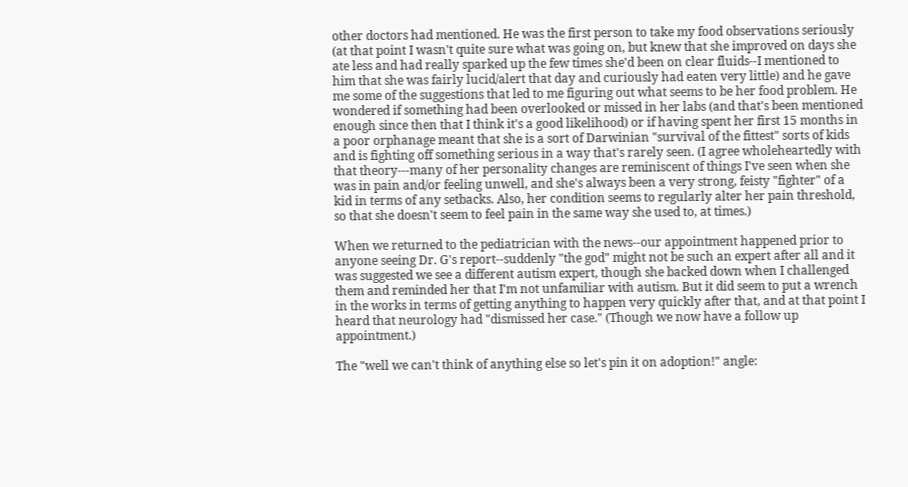other doctors had mentioned. He was the first person to take my food observations seriously (at that point I wasn't quite sure what was going on, but knew that she improved on days she ate less and had really sparked up the few times she'd been on clear fluids--I mentioned to him that she was fairly lucid/alert that day and curiously had eaten very little) and he gave me some of the suggestions that led to me figuring out what seems to be her food problem. He wondered if something had been overlooked or missed in her labs (and that's been mentioned enough since then that I think it's a good likelihood) or if having spent her first 15 months in a poor orphanage meant that she is a sort of Darwinian "survival of the fittest" sorts of kids and is fighting off something serious in a way that's rarely seen. (I agree wholeheartedly with that theory---many of her personality changes are reminiscent of things I've seen when she was in pain and/or feeling unwell, and she's always been a very strong, feisty "fighter" of a kid in terms of any setbacks. Also, her condition seems to regularly alter her pain threshold, so that she doesn't seem to feel pain in the same way she used to, at times.)

When we returned to the pediatrician with the news--our appointment happened prior to anyone seeing Dr. G's report--suddenly "the god" might not be such an expert after all and it was suggested we see a different autism expert, though she backed down when I challenged them and reminded her that I'm not unfamiliar with autism. But it did seem to put a wrench in the works in terms of getting anything to happen very quickly after that, and at that point I heard that neurology had "dismissed her case." (Though we now have a follow up appointment.)

The "well we can't think of anything else so let's pin it on adoption!" angle: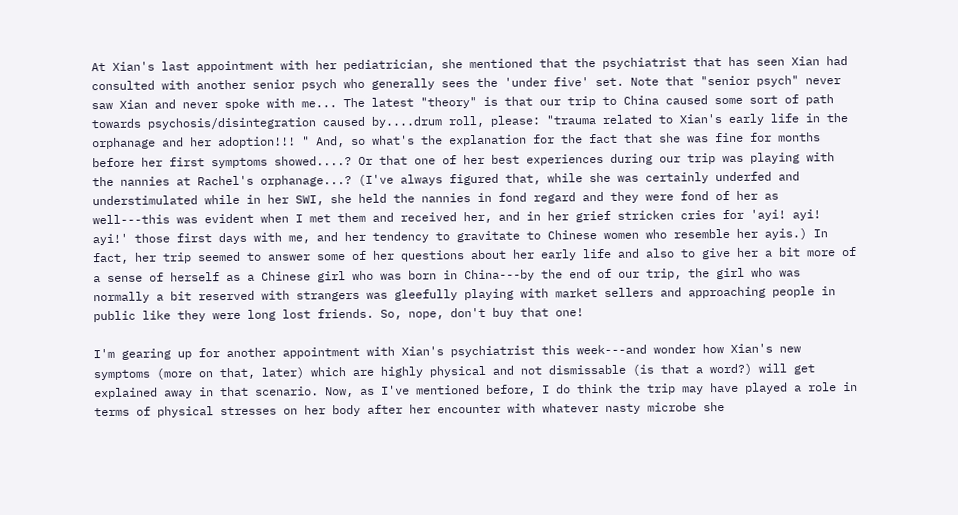At Xian's last appointment with her pediatrician, she mentioned that the psychiatrist that has seen Xian had consulted with another senior psych who generally sees the 'under five' set. Note that "senior psych" never saw Xian and never spoke with me... The latest "theory" is that our trip to China caused some sort of path towards psychosis/disintegration caused by....drum roll, please: "trauma related to Xian's early life in the orphanage and her adoption!!! " And, so what's the explanation for the fact that she was fine for months before her first symptoms showed....? Or that one of her best experiences during our trip was playing with the nannies at Rachel's orphanage...? (I've always figured that, while she was certainly underfed and understimulated while in her SWI, she held the nannies in fond regard and they were fond of her as well---this was evident when I met them and received her, and in her grief stricken cries for 'ayi! ayi! ayi!' those first days with me, and her tendency to gravitate to Chinese women who resemble her ayis.) In fact, her trip seemed to answer some of her questions about her early life and also to give her a bit more of a sense of herself as a Chinese girl who was born in China---by the end of our trip, the girl who was normally a bit reserved with strangers was gleefully playing with market sellers and approaching people in public like they were long lost friends. So, nope, don't buy that one!

I'm gearing up for another appointment with Xian's psychiatrist this week---and wonder how Xian's new symptoms (more on that, later) which are highly physical and not dismissable (is that a word?) will get explained away in that scenario. Now, as I've mentioned before, I do think the trip may have played a role in terms of physical stresses on her body after her encounter with whatever nasty microbe she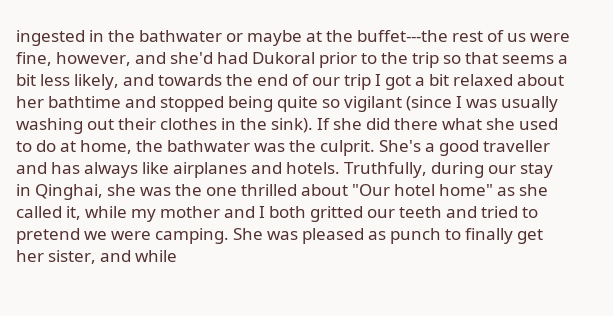ingested in the bathwater or maybe at the buffet---the rest of us were fine, however, and she'd had Dukoral prior to the trip so that seems a bit less likely, and towards the end of our trip I got a bit relaxed about her bathtime and stopped being quite so vigilant (since I was usually washing out their clothes in the sink). If she did there what she used to do at home, the bathwater was the culprit. She's a good traveller and has always like airplanes and hotels. Truthfully, during our stay in Qinghai, she was the one thrilled about "Our hotel home" as she called it, while my mother and I both gritted our teeth and tried to pretend we were camping. She was pleased as punch to finally get her sister, and while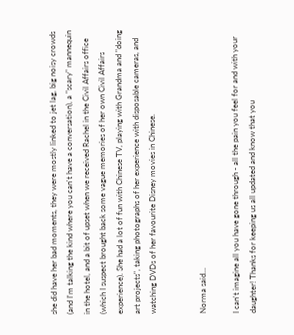she did have her bad moments, they were mostly linked to jet lag, big noisy crowds (and I'm talking the kind where you can't have a conversation), a "scary" mannequin in the hotel, and a bit of upset when we received Rachel in the Civil Affairs office (which I suspect brought back some vague memories of her own Civil Affairs experience). She had a lot of fun with Chinese TV, playing with Grandma and "doing art projects", taking photographs of her experience with disposable cameras, and watching DVDs of her favourite Disney movies in Chinese.


Norma said...

I can't imagine all you have gone through - all the pain you feel for and with your daughter! Thanks for keeping us all updated and know that you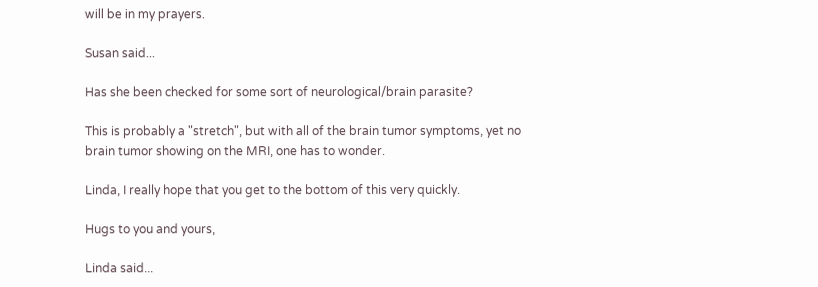will be in my prayers.

Susan said...

Has she been checked for some sort of neurological/brain parasite?

This is probably a "stretch", but with all of the brain tumor symptoms, yet no brain tumor showing on the MRI, one has to wonder.

Linda, I really hope that you get to the bottom of this very quickly.

Hugs to you and yours,

Linda said...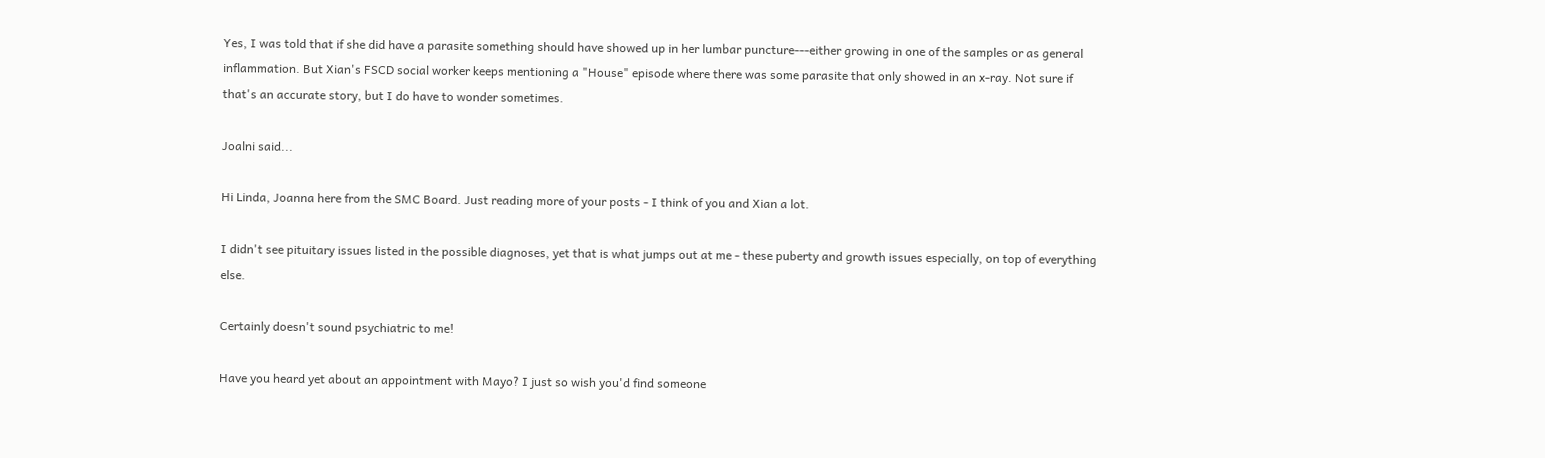Yes, I was told that if she did have a parasite something should have showed up in her lumbar puncture---either growing in one of the samples or as general inflammation. But Xian's FSCD social worker keeps mentioning a "House" episode where there was some parasite that only showed in an x-ray. Not sure if that's an accurate story, but I do have to wonder sometimes.

Joalni said...

Hi Linda, Joanna here from the SMC Board. Just reading more of your posts - I think of you and Xian a lot.

I didn't see pituitary issues listed in the possible diagnoses, yet that is what jumps out at me - these puberty and growth issues especially, on top of everything else.

Certainly doesn't sound psychiatric to me!

Have you heard yet about an appointment with Mayo? I just so wish you'd find someone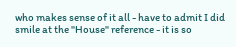who makes sense of it all - have to admit I did smile at the "House" reference - it is so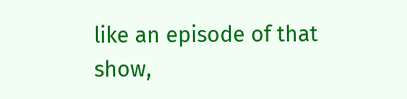like an episode of that show,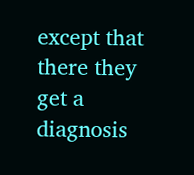except that there they get a diagnosis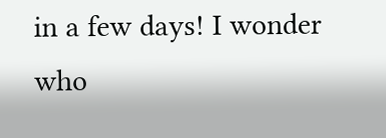in a few days! I wonder who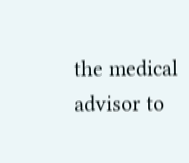the medical advisor to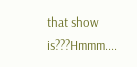that show is???Hmmm....